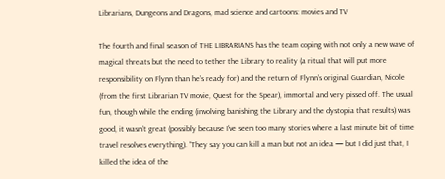Librarians, Dungeons and Dragons, mad science and cartoons: movies and TV

The fourth and final season of THE LIBRARIANS has the team coping with not only a new wave of magical threats but the need to tether the Library to reality (a ritual that will put more responsibility on Flynn than he’s ready for) and the return of Flynn’s original Guardian, Nicole (from the first Librarian TV movie, Quest for the Spear), immortal and very pissed off. The usual fun, though while the ending (involving banishing the Library and the dystopia that results) was good, it wasn’t great (possibly because I’ve seen too many stories where a last minute bit of time travel resolves everything). “They say you can kill a man but not an idea — but I did just that, I killed the idea of the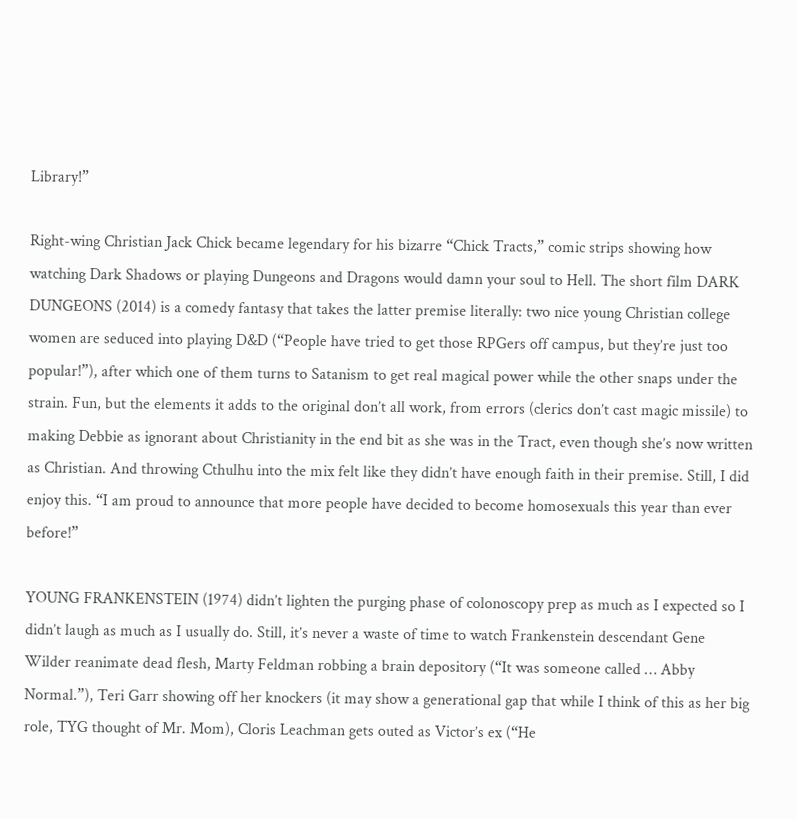Library!”

Right-wing Christian Jack Chick became legendary for his bizarre “Chick Tracts,” comic strips showing how watching Dark Shadows or playing Dungeons and Dragons would damn your soul to Hell. The short film DARK DUNGEONS (2014) is a comedy fantasy that takes the latter premise literally: two nice young Christian college women are seduced into playing D&D (“People have tried to get those RPGers off campus, but they’re just too popular!”), after which one of them turns to Satanism to get real magical power while the other snaps under the strain. Fun, but the elements it adds to the original don’t all work, from errors (clerics don’t cast magic missile) to making Debbie as ignorant about Christianity in the end bit as she was in the Tract, even though she’s now written as Christian. And throwing Cthulhu into the mix felt like they didn’t have enough faith in their premise. Still, I did enjoy this. “I am proud to announce that more people have decided to become homosexuals this year than ever before!”

YOUNG FRANKENSTEIN (1974) didn’t lighten the purging phase of colonoscopy prep as much as I expected so I didn’t laugh as much as I usually do. Still, it’s never a waste of time to watch Frankenstein descendant Gene Wilder reanimate dead flesh, Marty Feldman robbing a brain depository (“It was someone called … Abby Normal.”), Teri Garr showing off her knockers (it may show a generational gap that while I think of this as her big role, TYG thought of Mr. Mom), Cloris Leachman gets outed as Victor’s ex (“He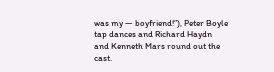was my — boyfriend!”), Peter Boyle tap dances and Richard Haydn and Kenneth Mars round out the cast.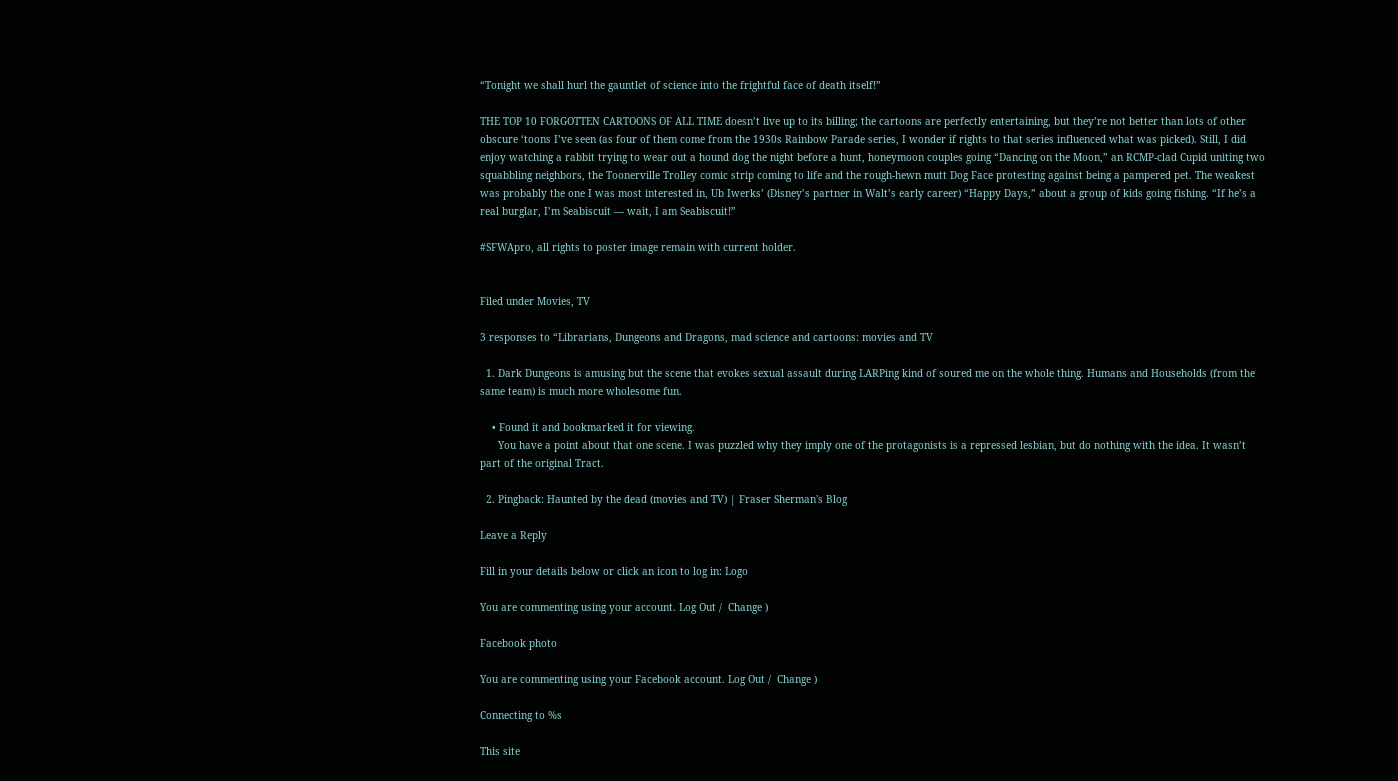“Tonight we shall hurl the gauntlet of science into the frightful face of death itself!”

THE TOP 10 FORGOTTEN CARTOONS OF ALL TIME doesn’t live up to its billing; the cartoons are perfectly entertaining, but they’re not better than lots of other obscure ‘toons I’ve seen (as four of them come from the 1930s Rainbow Parade series, I wonder if rights to that series influenced what was picked). Still, I did enjoy watching a rabbit trying to wear out a hound dog the night before a hunt, honeymoon couples going “Dancing on the Moon,” an RCMP-clad Cupid uniting two squabbling neighbors, the Toonerville Trolley comic strip coming to life and the rough-hewn mutt Dog Face protesting against being a pampered pet. The weakest was probably the one I was most interested in, Ub Iwerks’ (Disney’s partner in Walt’s early career) “Happy Days,” about a group of kids going fishing. “If he’s a real burglar, I’m Seabiscuit — wait, I am Seabiscuit!”

#SFWApro, all rights to poster image remain with current holder.


Filed under Movies, TV

3 responses to “Librarians, Dungeons and Dragons, mad science and cartoons: movies and TV

  1. Dark Dungeons is amusing but the scene that evokes sexual assault during LARPing kind of soured me on the whole thing. Humans and Households (from the same team) is much more wholesome fun.

    • Found it and bookmarked it for viewing.
      You have a point about that one scene. I was puzzled why they imply one of the protagonists is a repressed lesbian, but do nothing with the idea. It wasn’t part of the original Tract.

  2. Pingback: Haunted by the dead (movies and TV) | Fraser Sherman's Blog

Leave a Reply

Fill in your details below or click an icon to log in: Logo

You are commenting using your account. Log Out /  Change )

Facebook photo

You are commenting using your Facebook account. Log Out /  Change )

Connecting to %s

This site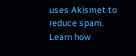uses Akismet to reduce spam. Learn how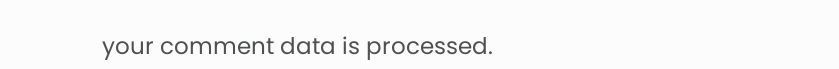your comment data is processed.